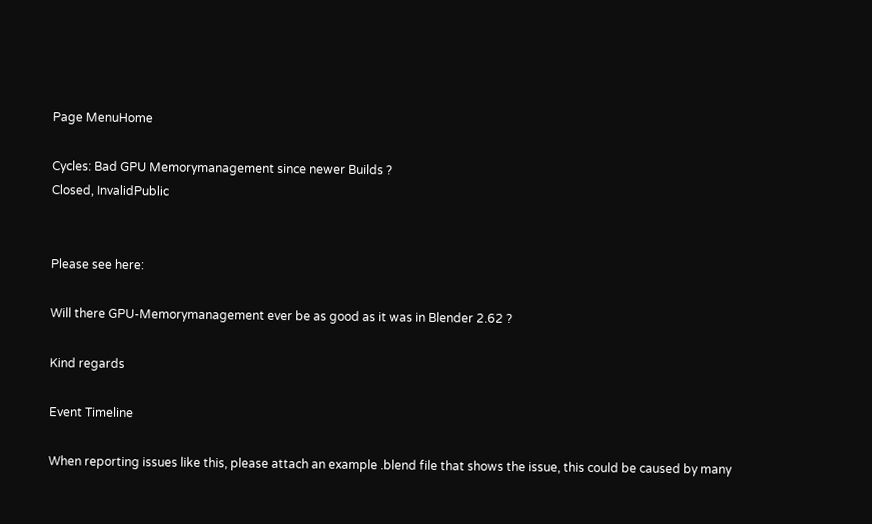Page MenuHome

Cycles: Bad GPU Memorymanagement since newer Builds ?
Closed, InvalidPublic


Please see here:

Will there GPU-Memorymanagement ever be as good as it was in Blender 2.62 ?

Kind regards

Event Timeline

When reporting issues like this, please attach an example .blend file that shows the issue, this could be caused by many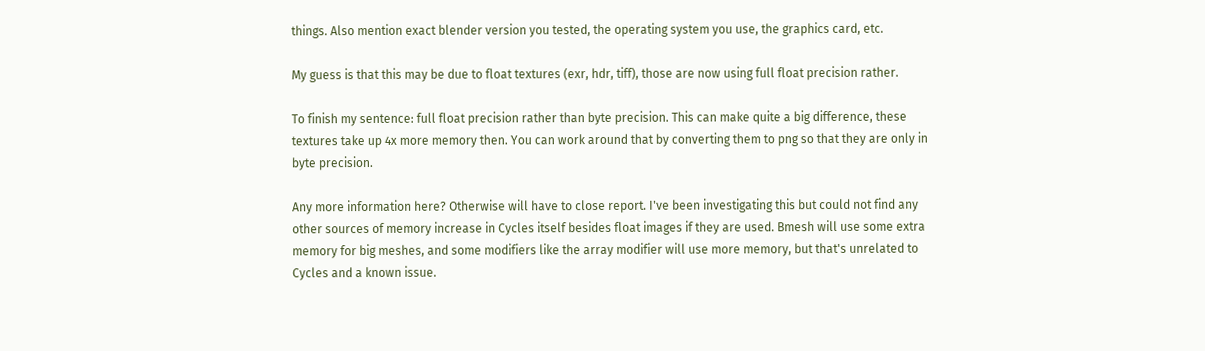things. Also mention exact blender version you tested, the operating system you use, the graphics card, etc.

My guess is that this may be due to float textures (exr, hdr, tiff), those are now using full float precision rather.

To finish my sentence: full float precision rather than byte precision. This can make quite a big difference, these textures take up 4x more memory then. You can work around that by converting them to png so that they are only in byte precision.

Any more information here? Otherwise will have to close report. I've been investigating this but could not find any other sources of memory increase in Cycles itself besides float images if they are used. Bmesh will use some extra memory for big meshes, and some modifiers like the array modifier will use more memory, but that's unrelated to Cycles and a known issue.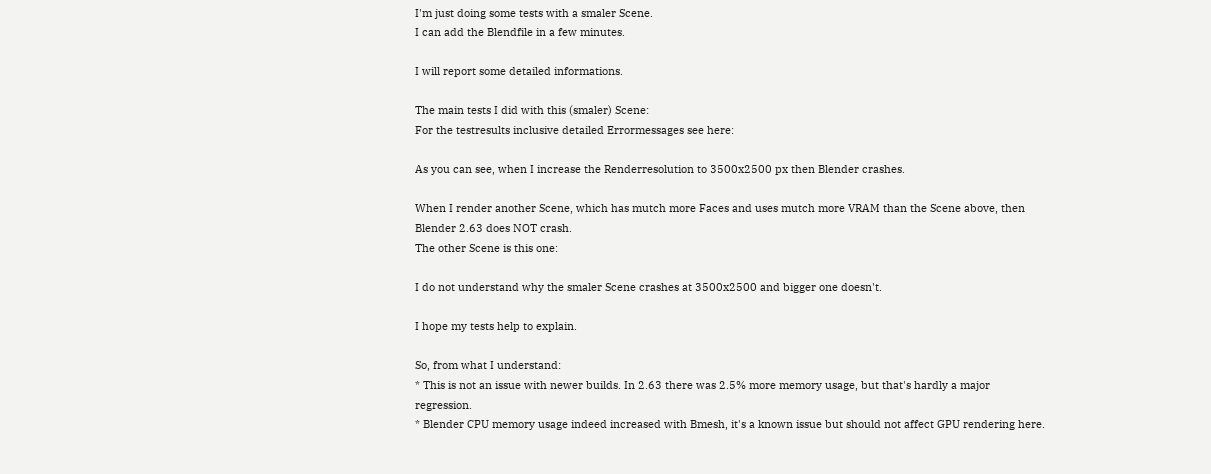I'm just doing some tests with a smaler Scene.
I can add the Blendfile in a few minutes.

I will report some detailed informations.

The main tests I did with this (smaler) Scene:
For the testresults inclusive detailed Errormessages see here:

As you can see, when I increase the Renderresolution to 3500x2500 px then Blender crashes.

When I render another Scene, which has mutch more Faces and uses mutch more VRAM than the Scene above, then Blender 2.63 does NOT crash.
The other Scene is this one:

I do not understand why the smaler Scene crashes at 3500x2500 and bigger one doesn't.

I hope my tests help to explain.

So, from what I understand:
* This is not an issue with newer builds. In 2.63 there was 2.5% more memory usage, but that's hardly a major regression.
* Blender CPU memory usage indeed increased with Bmesh, it's a known issue but should not affect GPU rendering here.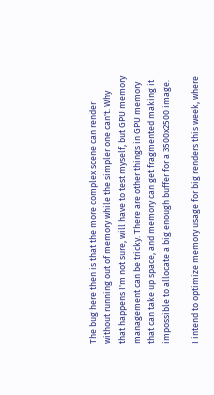The bug here then is that the more complex scene can render without running out of memory while the simpler one can't. Why that happens I'm not sure, will have to test myself, but GPU memory management can be tricky. There are other things in GPU memory that can take up space, and memory can get fragmented making it impossible to allocate a big enough buffer for a 3500x2500 image.

I intend to optimize memory usage for big renders this week, where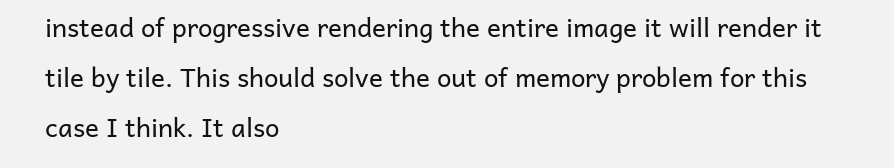instead of progressive rendering the entire image it will render it tile by tile. This should solve the out of memory problem for this case I think. It also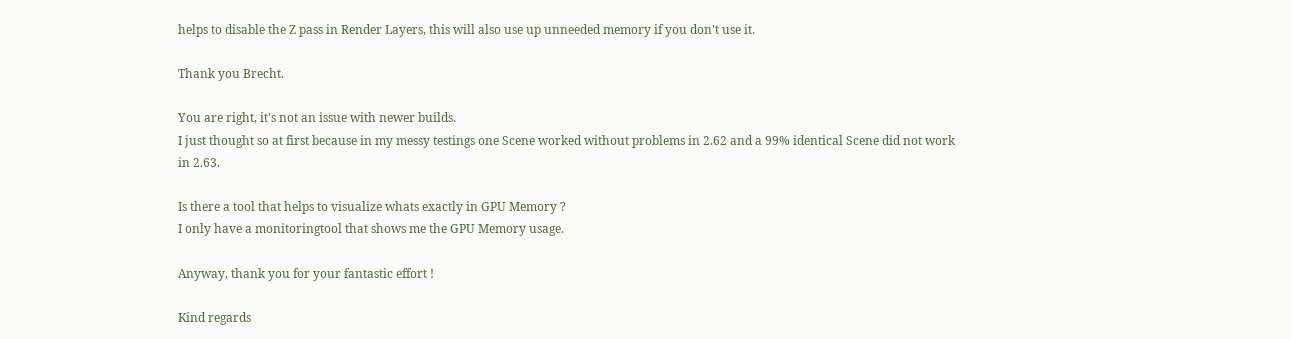helps to disable the Z pass in Render Layers, this will also use up unneeded memory if you don't use it.

Thank you Brecht.

You are right, it's not an issue with newer builds.
I just thought so at first because in my messy testings one Scene worked without problems in 2.62 and a 99% identical Scene did not work in 2.63.

Is there a tool that helps to visualize whats exactly in GPU Memory ?
I only have a monitoringtool that shows me the GPU Memory usage.

Anyway, thank you for your fantastic effort !

Kind regards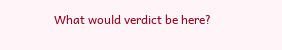What would verdict be here?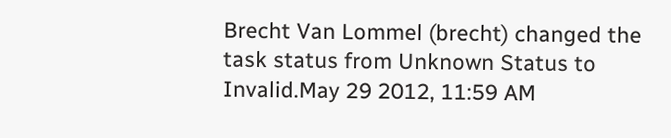Brecht Van Lommel (brecht) changed the task status from Unknown Status to Invalid.May 29 2012, 11:59 AM